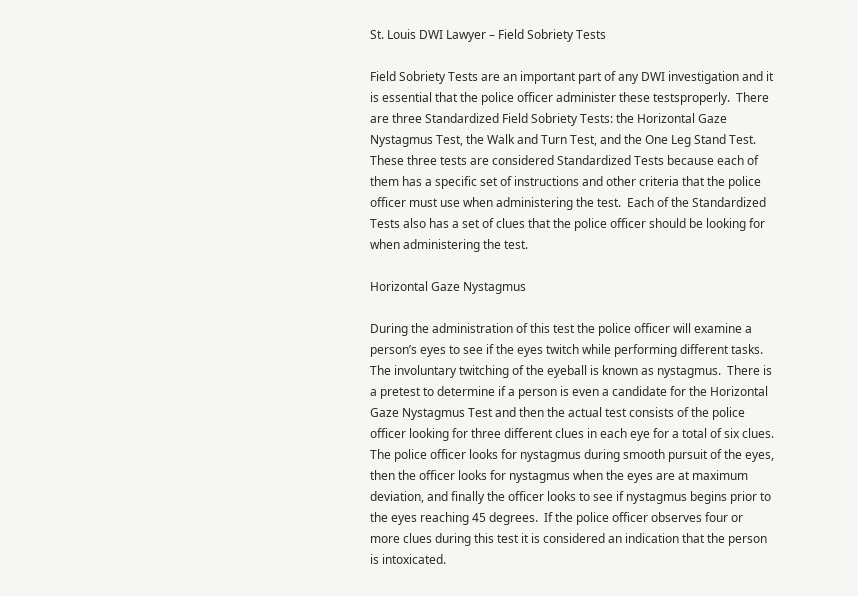St. Louis DWI Lawyer – Field Sobriety Tests

Field Sobriety Tests are an important part of any DWI investigation and it is essential that the police officer administer these testsproperly.  There are three Standardized Field Sobriety Tests: the Horizontal Gaze Nystagmus Test, the Walk and Turn Test, and the One Leg Stand Test.  These three tests are considered Standardized Tests because each of them has a specific set of instructions and other criteria that the police officer must use when administering the test.  Each of the Standardized Tests also has a set of clues that the police officer should be looking for when administering the test.

Horizontal Gaze Nystagmus

During the administration of this test the police officer will examine a person’s eyes to see if the eyes twitch while performing different tasks.  The involuntary twitching of the eyeball is known as nystagmus.  There is a pretest to determine if a person is even a candidate for the Horizontal Gaze Nystagmus Test and then the actual test consists of the police officer looking for three different clues in each eye for a total of six clues.  The police officer looks for nystagmus during smooth pursuit of the eyes, then the officer looks for nystagmus when the eyes are at maximum deviation, and finally the officer looks to see if nystagmus begins prior to the eyes reaching 45 degrees.  If the police officer observes four or more clues during this test it is considered an indication that the person is intoxicated.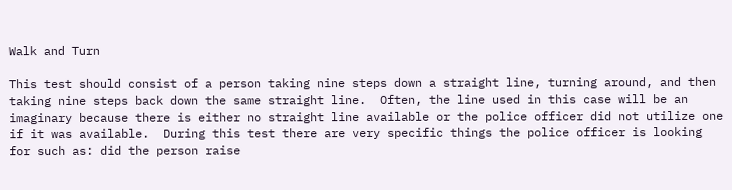Walk and Turn

This test should consist of a person taking nine steps down a straight line, turning around, and then taking nine steps back down the same straight line.  Often, the line used in this case will be an imaginary because there is either no straight line available or the police officer did not utilize one if it was available.  During this test there are very specific things the police officer is looking for such as: did the person raise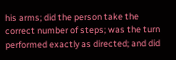his arms; did the person take the correct number of steps; was the turn performed exactly as directed; and did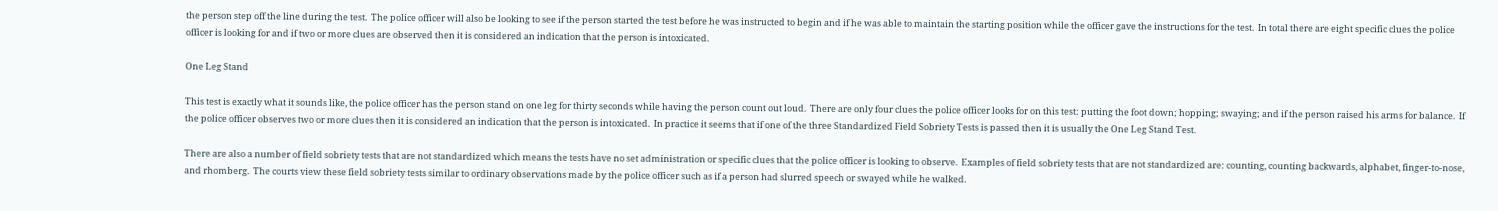the person step off the line during the test.  The police officer will also be looking to see if the person started the test before he was instructed to begin and if he was able to maintain the starting position while the officer gave the instructions for the test.  In total there are eight specific clues the police officer is looking for and if two or more clues are observed then it is considered an indication that the person is intoxicated.

One Leg Stand

This test is exactly what it sounds like, the police officer has the person stand on one leg for thirty seconds while having the person count out loud.  There are only four clues the police officer looks for on this test: putting the foot down; hopping; swaying; and if the person raised his arms for balance.  If the police officer observes two or more clues then it is considered an indication that the person is intoxicated.  In practice it seems that if one of the three Standardized Field Sobriety Tests is passed then it is usually the One Leg Stand Test.

There are also a number of field sobriety tests that are not standardized which means the tests have no set administration or specific clues that the police officer is looking to observe.  Examples of field sobriety tests that are not standardized are: counting, counting backwards, alphabet, finger-to-nose, and rhomberg.  The courts view these field sobriety tests similar to ordinary observations made by the police officer such as if a person had slurred speech or swayed while he walked.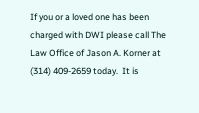If you or a loved one has been charged with DWI please call The Law Office of Jason A. Korner at (314) 409-2659 today.  It is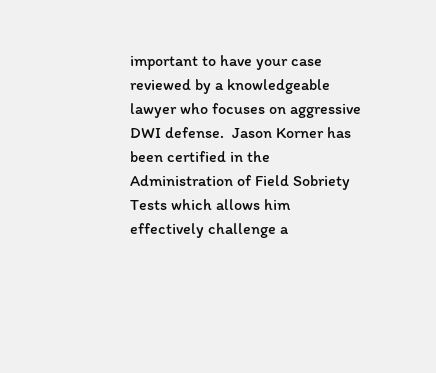important to have your case reviewed by a knowledgeable lawyer who focuses on aggressive DWI defense.  Jason Korner has been certified in the Administration of Field Sobriety Tests which allows him effectively challenge a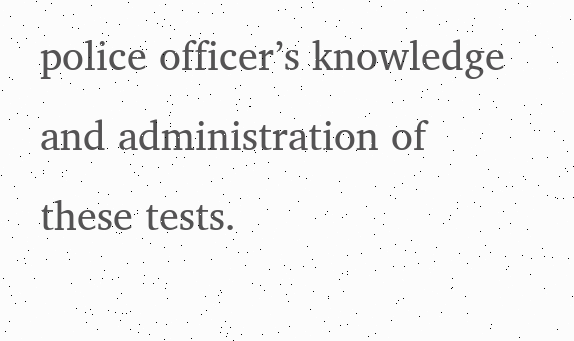police officer’s knowledge and administration of these tests.